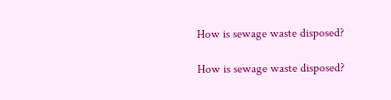How is sewage waste disposed?

How is sewage waste disposed?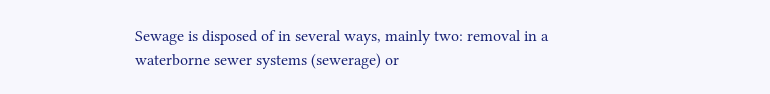Sewage is disposed of in several ways, mainly two: removal in a waterborne sewer systems (sewerage) or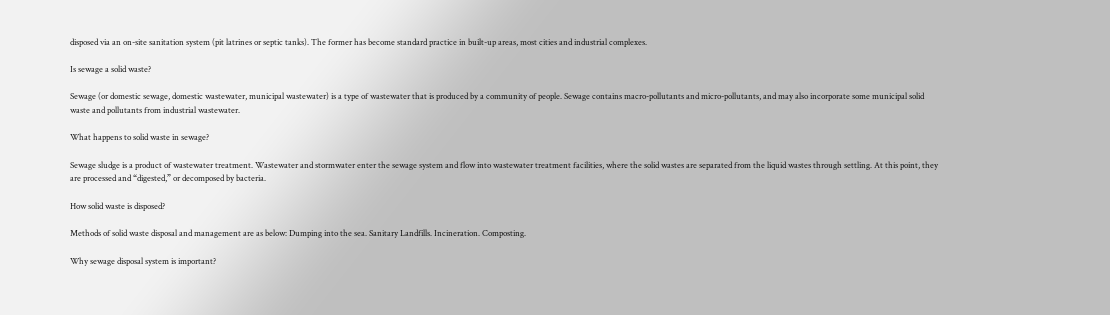disposed via an on-site sanitation system (pit latrines or septic tanks). The former has become standard practice in built-up areas, most cities and industrial complexes.

Is sewage a solid waste?

Sewage (or domestic sewage, domestic wastewater, municipal wastewater) is a type of wastewater that is produced by a community of people. Sewage contains macro-pollutants and micro-pollutants, and may also incorporate some municipal solid waste and pollutants from industrial wastewater.

What happens to solid waste in sewage?

Sewage sludge is a product of wastewater treatment. Wastewater and stormwater enter the sewage system and flow into wastewater treatment facilities, where the solid wastes are separated from the liquid wastes through settling. At this point, they are processed and “digested,” or decomposed by bacteria.

How solid waste is disposed?

Methods of solid waste disposal and management are as below: Dumping into the sea. Sanitary Landfills. Incineration. Composting.

Why sewage disposal system is important?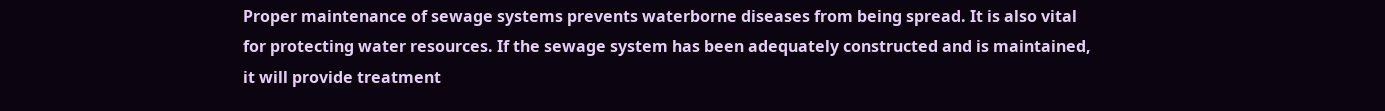Proper maintenance of sewage systems prevents waterborne diseases from being spread. It is also vital for protecting water resources. If the sewage system has been adequately constructed and is maintained, it will provide treatment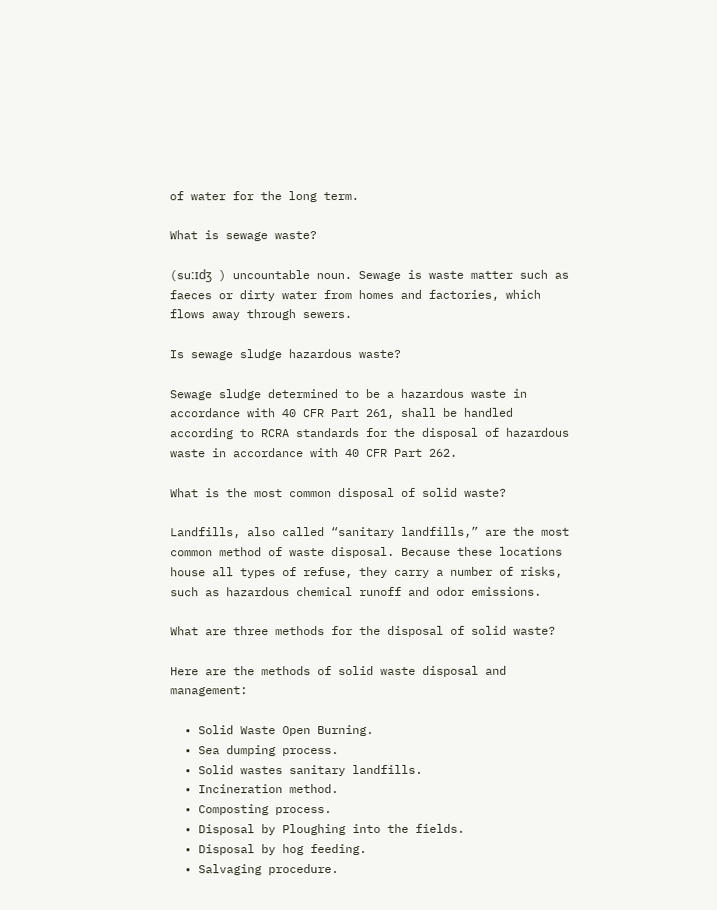of water for the long term.

What is sewage waste?

(suːɪdʒ ) uncountable noun. Sewage is waste matter such as faeces or dirty water from homes and factories, which flows away through sewers.

Is sewage sludge hazardous waste?

Sewage sludge determined to be a hazardous waste in accordance with 40 CFR Part 261, shall be handled according to RCRA standards for the disposal of hazardous waste in accordance with 40 CFR Part 262.

What is the most common disposal of solid waste?

Landfills, also called “sanitary landfills,” are the most common method of waste disposal. Because these locations house all types of refuse, they carry a number of risks, such as hazardous chemical runoff and odor emissions.

What are three methods for the disposal of solid waste?

Here are the methods of solid waste disposal and management:

  • Solid Waste Open Burning.
  • Sea dumping process.
  • Solid wastes sanitary landfills.
  • Incineration method.
  • Composting process.
  • Disposal by Ploughing into the fields.
  • Disposal by hog feeding.
  • Salvaging procedure.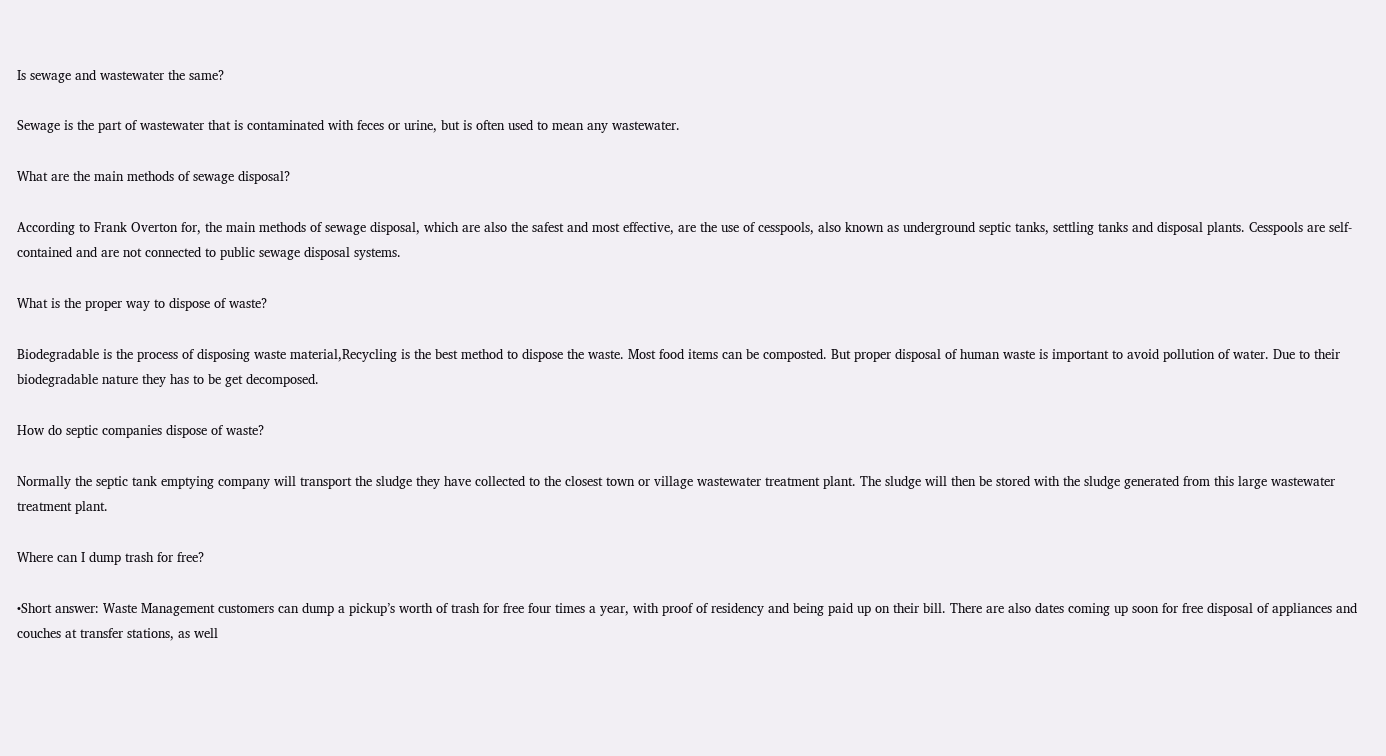Is sewage and wastewater the same?

Sewage is the part of wastewater that is contaminated with feces or urine, but is often used to mean any wastewater.

What are the main methods of sewage disposal?

According to Frank Overton for, the main methods of sewage disposal, which are also the safest and most effective, are the use of cesspools, also known as underground septic tanks, settling tanks and disposal plants. Cesspools are self-contained and are not connected to public sewage disposal systems.

What is the proper way to dispose of waste?

Biodegradable is the process of disposing waste material,Recycling is the best method to dispose the waste. Most food items can be composted. But proper disposal of human waste is important to avoid pollution of water. Due to their biodegradable nature they has to be get decomposed.

How do septic companies dispose of waste?

Normally the septic tank emptying company will transport the sludge they have collected to the closest town or village wastewater treatment plant. The sludge will then be stored with the sludge generated from this large wastewater treatment plant.

Where can I dump trash for free?

•Short answer: Waste Management customers can dump a pickup’s worth of trash for free four times a year, with proof of residency and being paid up on their bill. There are also dates coming up soon for free disposal of appliances and couches at transfer stations, as well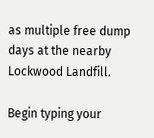as multiple free dump days at the nearby Lockwood Landfill.

Begin typing your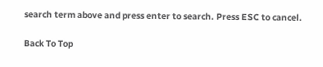search term above and press enter to search. Press ESC to cancel.

Back To Top